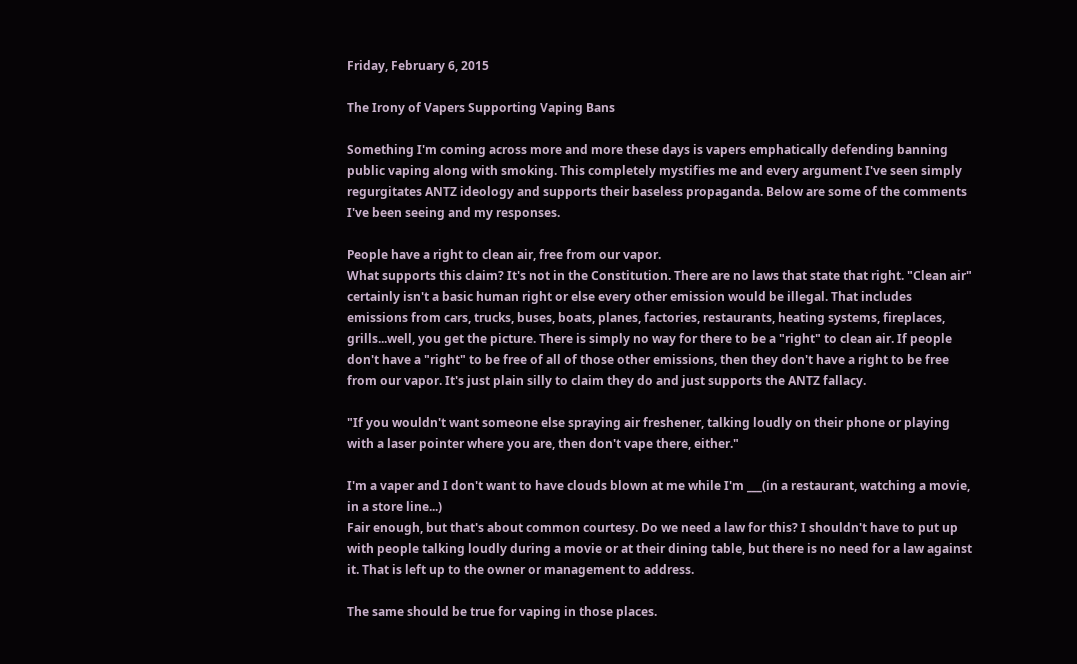Friday, February 6, 2015

The Irony of Vapers Supporting Vaping Bans

Something I'm coming across more and more these days is vapers emphatically defending banning public vaping along with smoking. This completely mystifies me and every argument I've seen simply regurgitates ANTZ ideology and supports their baseless propaganda. Below are some of the comments I've been seeing and my responses.

People have a right to clean air, free from our vapor.
What supports this claim? It's not in the Constitution. There are no laws that state that right. "Clean air" certainly isn't a basic human right or else every other emission would be illegal. That includes emissions from cars, trucks, buses, boats, planes, factories, restaurants, heating systems, fireplaces, grills...well, you get the picture. There is simply no way for there to be a "right" to clean air. If people don't have a "right" to be free of all of those other emissions, then they don't have a right to be free from our vapor. It's just plain silly to claim they do and just supports the ANTZ fallacy.

"If you wouldn't want someone else spraying air freshener, talking loudly on their phone or playing with a laser pointer where you are, then don't vape there, either."

I'm a vaper and I don't want to have clouds blown at me while I'm ___(in a restaurant, watching a movie, in a store line...)
Fair enough, but that's about common courtesy. Do we need a law for this? I shouldn't have to put up with people talking loudly during a movie or at their dining table, but there is no need for a law against it. That is left up to the owner or management to address.

The same should be true for vaping in those places.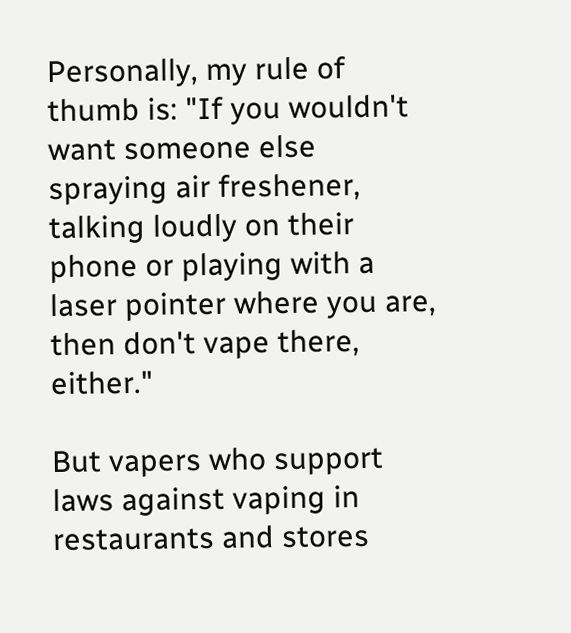Personally, my rule of thumb is: "If you wouldn't want someone else spraying air freshener, talking loudly on their phone or playing with a laser pointer where you are, then don't vape there, either."

But vapers who support laws against vaping in restaurants and stores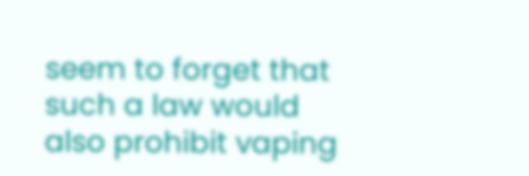seem to forget that such a law would also prohibit vaping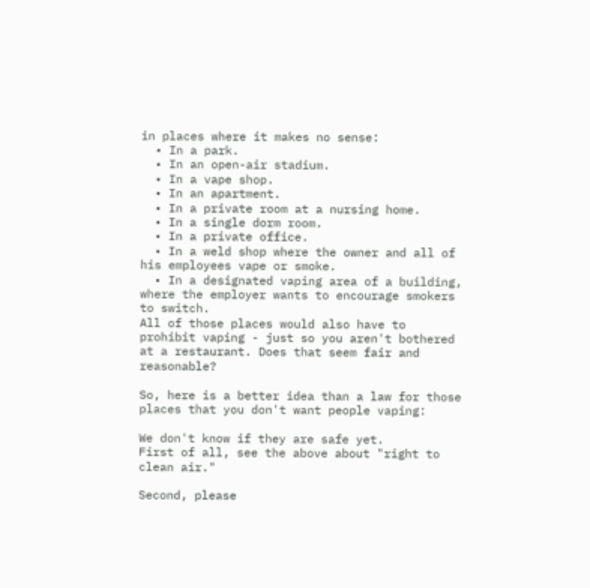in places where it makes no sense:
  • In a park.
  • In an open-air stadium.
  • In a vape shop.
  • In an apartment.
  • In a private room at a nursing home.
  • In a single dorm room.
  • In a private office.
  • In a weld shop where the owner and all of his employees vape or smoke.
  • In a designated vaping area of a building, where the employer wants to encourage smokers to switch.
All of those places would also have to prohibit vaping - just so you aren't bothered at a restaurant. Does that seem fair and reasonable?

So, here is a better idea than a law for those places that you don't want people vaping:

We don't know if they are safe yet.
First of all, see the above about "right to clean air."

Second, please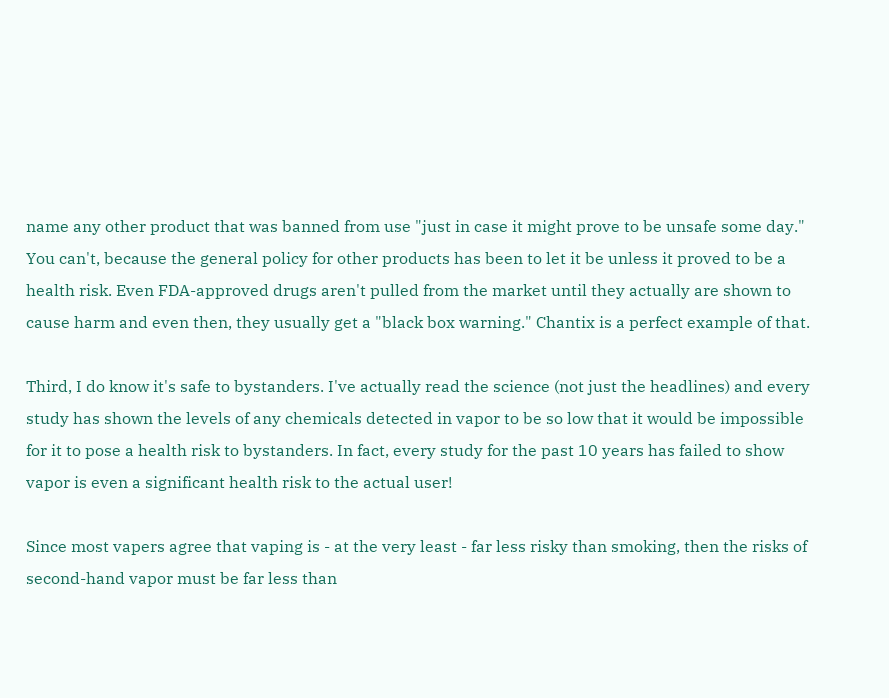name any other product that was banned from use "just in case it might prove to be unsafe some day." You can't, because the general policy for other products has been to let it be unless it proved to be a health risk. Even FDA-approved drugs aren't pulled from the market until they actually are shown to cause harm and even then, they usually get a "black box warning." Chantix is a perfect example of that.

Third, I do know it's safe to bystanders. I've actually read the science (not just the headlines) and every study has shown the levels of any chemicals detected in vapor to be so low that it would be impossible for it to pose a health risk to bystanders. In fact, every study for the past 10 years has failed to show vapor is even a significant health risk to the actual user!

Since most vapers agree that vaping is - at the very least - far less risky than smoking, then the risks of second-hand vapor must be far less than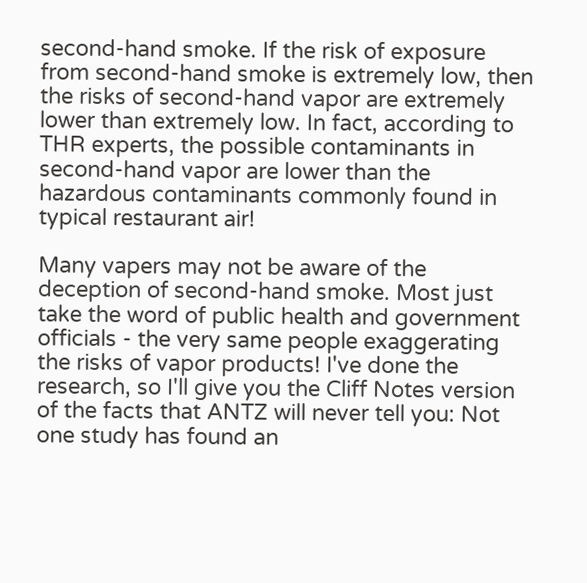second-hand smoke. If the risk of exposure from second-hand smoke is extremely low, then the risks of second-hand vapor are extremely lower than extremely low. In fact, according to THR experts, the possible contaminants in second-hand vapor are lower than the hazardous contaminants commonly found in typical restaurant air!

Many vapers may not be aware of the deception of second-hand smoke. Most just take the word of public health and government officials - the very same people exaggerating the risks of vapor products! I've done the research, so I'll give you the Cliff Notes version of the facts that ANTZ will never tell you: Not one study has found an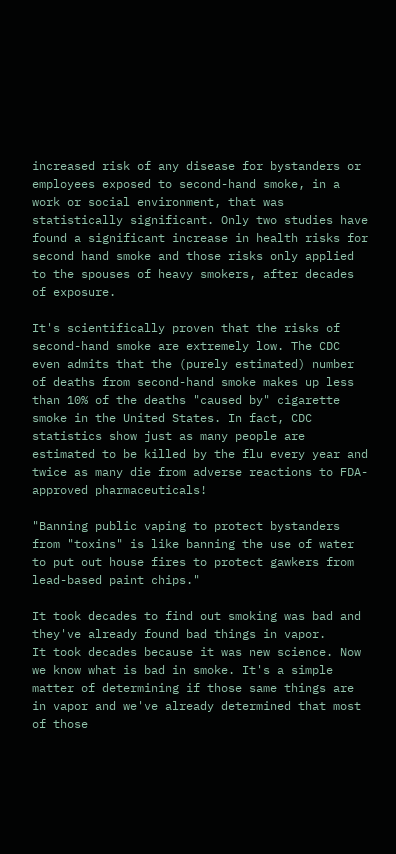increased risk of any disease for bystanders or employees exposed to second-hand smoke, in a work or social environment, that was statistically significant. Only two studies have found a significant increase in health risks for second hand smoke and those risks only applied to the spouses of heavy smokers, after decades of exposure.

It's scientifically proven that the risks of second-hand smoke are extremely low. The CDC even admits that the (purely estimated) number of deaths from second-hand smoke makes up less than 10% of the deaths "caused by" cigarette smoke in the United States. In fact, CDC statistics show just as many people are estimated to be killed by the flu every year and twice as many die from adverse reactions to FDA-approved pharmaceuticals!

"Banning public vaping to protect bystanders from "toxins" is like banning the use of water to put out house fires to protect gawkers from lead-based paint chips."

It took decades to find out smoking was bad and they've already found bad things in vapor.
It took decades because it was new science. Now we know what is bad in smoke. It's a simple matter of determining if those same things are in vapor and we've already determined that most of those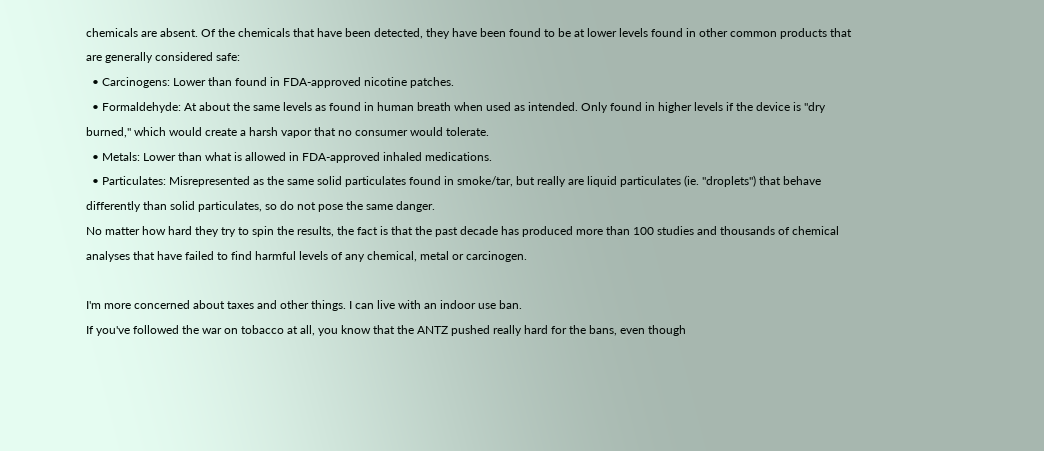chemicals are absent. Of the chemicals that have been detected, they have been found to be at lower levels found in other common products that are generally considered safe:
  • Carcinogens: Lower than found in FDA-approved nicotine patches.
  • Formaldehyde: At about the same levels as found in human breath when used as intended. Only found in higher levels if the device is "dry burned," which would create a harsh vapor that no consumer would tolerate.
  • Metals: Lower than what is allowed in FDA-approved inhaled medications.
  • Particulates: Misrepresented as the same solid particulates found in smoke/tar, but really are liquid particulates (ie. "droplets") that behave differently than solid particulates, so do not pose the same danger.
No matter how hard they try to spin the results, the fact is that the past decade has produced more than 100 studies and thousands of chemical analyses that have failed to find harmful levels of any chemical, metal or carcinogen.

I'm more concerned about taxes and other things. I can live with an indoor use ban.
If you've followed the war on tobacco at all, you know that the ANTZ pushed really hard for the bans, even though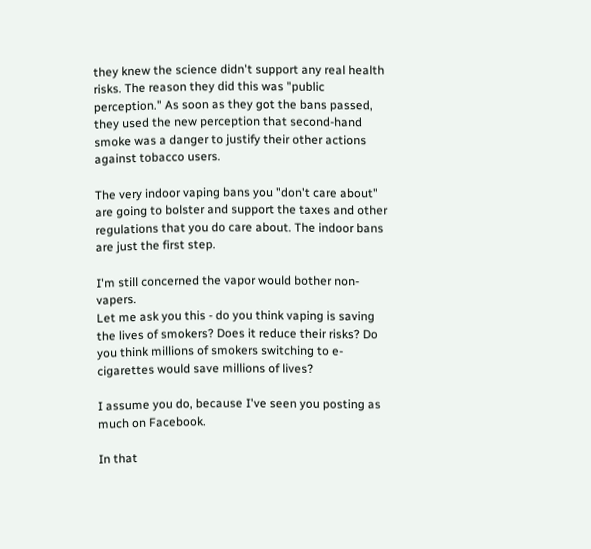they knew the science didn't support any real health risks. The reason they did this was "public perception." As soon as they got the bans passed, they used the new perception that second-hand smoke was a danger to justify their other actions against tobacco users.

The very indoor vaping bans you "don't care about" are going to bolster and support the taxes and other regulations that you do care about. The indoor bans are just the first step.

I'm still concerned the vapor would bother non-vapers.
Let me ask you this - do you think vaping is saving the lives of smokers? Does it reduce their risks? Do you think millions of smokers switching to e-cigarettes would save millions of lives?

I assume you do, because I've seen you posting as much on Facebook.

In that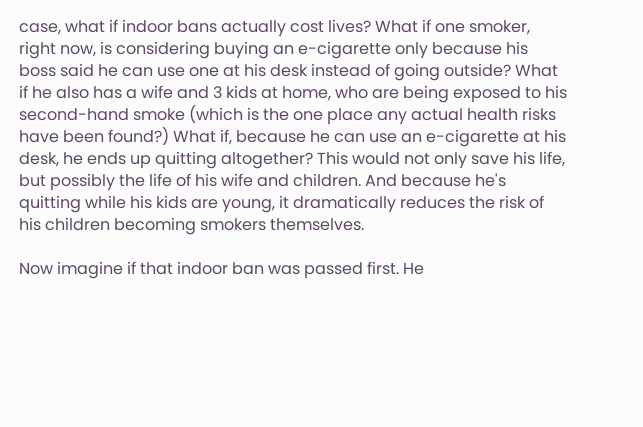case, what if indoor bans actually cost lives? What if one smoker, right now, is considering buying an e-cigarette only because his boss said he can use one at his desk instead of going outside? What if he also has a wife and 3 kids at home, who are being exposed to his second-hand smoke (which is the one place any actual health risks have been found?) What if, because he can use an e-cigarette at his desk, he ends up quitting altogether? This would not only save his life, but possibly the life of his wife and children. And because he's quitting while his kids are young, it dramatically reduces the risk of his children becoming smokers themselves.

Now imagine if that indoor ban was passed first. He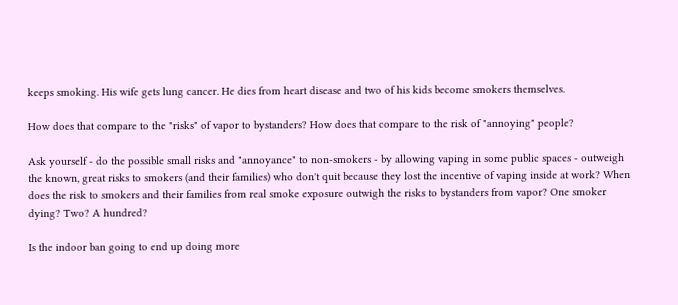keeps smoking. His wife gets lung cancer. He dies from heart disease and two of his kids become smokers themselves.

How does that compare to the "risks" of vapor to bystanders? How does that compare to the risk of "annoying" people?

Ask yourself - do the possible small risks and "annoyance" to non-smokers - by allowing vaping in some public spaces - outweigh the known, great risks to smokers (and their families) who don't quit because they lost the incentive of vaping inside at work? When does the risk to smokers and their families from real smoke exposure outwigh the risks to bystanders from vapor? One smoker dying? Two? A hundred?

Is the indoor ban going to end up doing more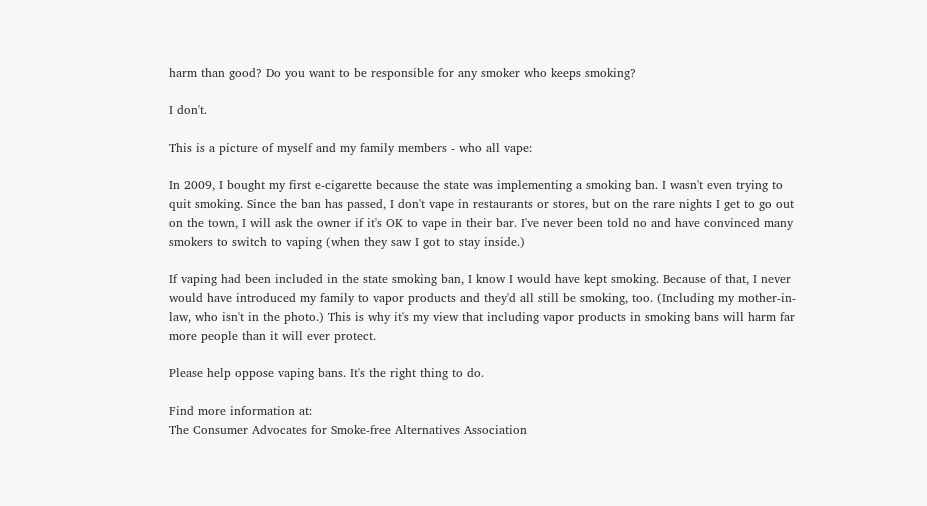harm than good? Do you want to be responsible for any smoker who keeps smoking?

I don't.

This is a picture of myself and my family members - who all vape:

In 2009, I bought my first e-cigarette because the state was implementing a smoking ban. I wasn't even trying to quit smoking. Since the ban has passed, I don't vape in restaurants or stores, but on the rare nights I get to go out on the town, I will ask the owner if it's OK to vape in their bar. I've never been told no and have convinced many smokers to switch to vaping (when they saw I got to stay inside.)

If vaping had been included in the state smoking ban, I know I would have kept smoking. Because of that, I never would have introduced my family to vapor products and they'd all still be smoking, too. (Including my mother-in-law, who isn't in the photo.) This is why it's my view that including vapor products in smoking bans will harm far more people than it will ever protect.

Please help oppose vaping bans. It's the right thing to do.

Find more information at:
The Consumer Advocates for Smoke-free Alternatives Association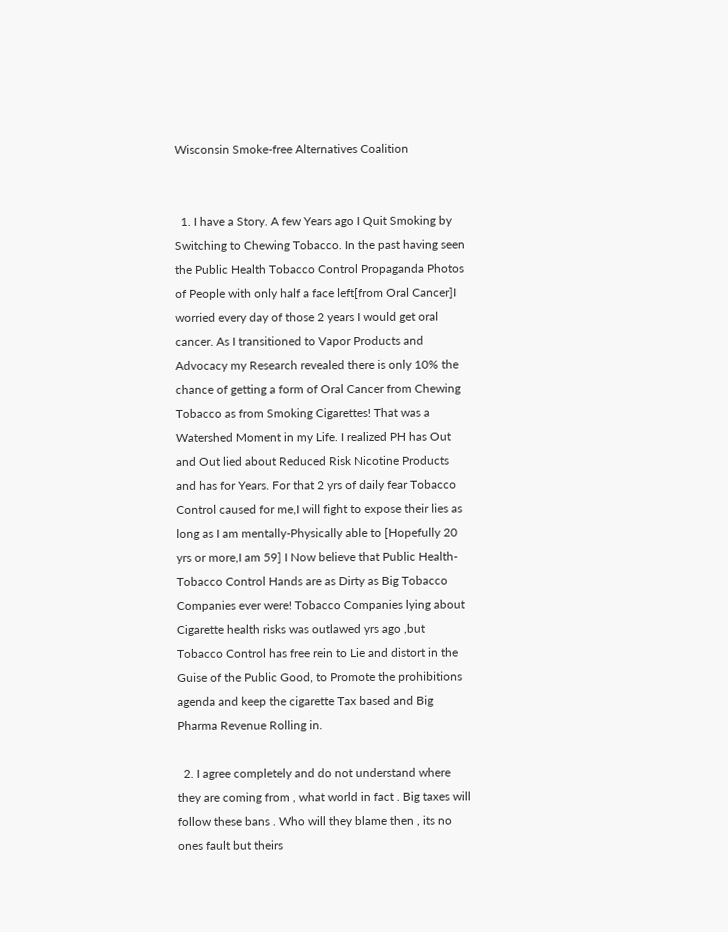Wisconsin Smoke-free Alternatives Coalition


  1. I have a Story. A few Years ago I Quit Smoking by Switching to Chewing Tobacco. In the past having seen the Public Health Tobacco Control Propaganda Photos of People with only half a face left[from Oral Cancer]I worried every day of those 2 years I would get oral cancer. As I transitioned to Vapor Products and Advocacy my Research revealed there is only 10% the chance of getting a form of Oral Cancer from Chewing Tobacco as from Smoking Cigarettes! That was a Watershed Moment in my Life. I realized PH has Out and Out lied about Reduced Risk Nicotine Products and has for Years. For that 2 yrs of daily fear Tobacco Control caused for me,I will fight to expose their lies as long as I am mentally-Physically able to [Hopefully 20 yrs or more,I am 59] I Now believe that Public Health- Tobacco Control Hands are as Dirty as Big Tobacco Companies ever were! Tobacco Companies lying about Cigarette health risks was outlawed yrs ago ,but Tobacco Control has free rein to Lie and distort in the Guise of the Public Good, to Promote the prohibitions agenda and keep the cigarette Tax based and Big Pharma Revenue Rolling in.

  2. I agree completely and do not understand where they are coming from , what world in fact . Big taxes will follow these bans . Who will they blame then , its no ones fault but theirs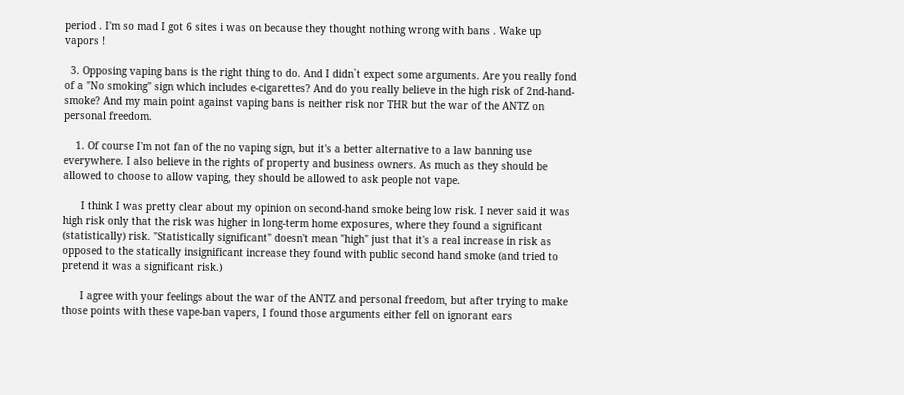period . I'm so mad I got 6 sites i was on because they thought nothing wrong with bans . Wake up vapors !

  3. Opposing vaping bans is the right thing to do. And I didn`t expect some arguments. Are you really fond of a "No smoking" sign which includes e-cigarettes? And do you really believe in the high risk of 2nd-hand-smoke? And my main point against vaping bans is neither risk nor THR but the war of the ANTZ on personal freedom.

    1. Of course I'm not fan of the no vaping sign, but it's a better alternative to a law banning use everywhere. I also believe in the rights of property and business owners. As much as they should be allowed to choose to allow vaping, they should be allowed to ask people not vape.

      I think I was pretty clear about my opinion on second-hand smoke being low risk. I never said it was high risk only that the risk was higher in long-term home exposures, where they found a significant (statistically) risk. "Statistically significant" doesn't mean "high" just that it's a real increase in risk as opposed to the statically insignificant increase they found with public second hand smoke (and tried to pretend it was a significant risk.)

      I agree with your feelings about the war of the ANTZ and personal freedom, but after trying to make those points with these vape-ban vapers, I found those arguments either fell on ignorant ears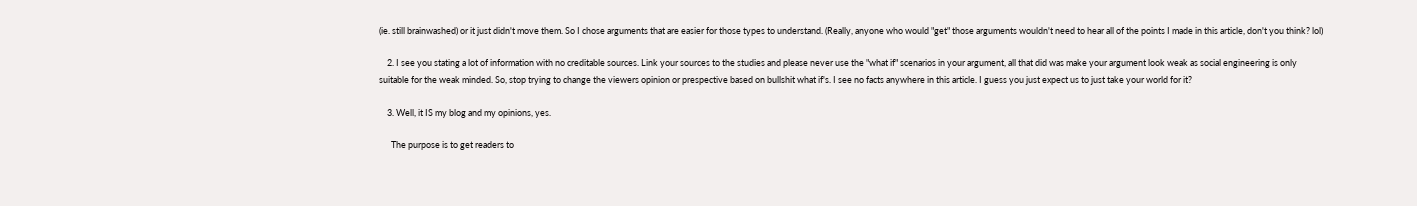(ie. still brainwashed) or it just didn't move them. So I chose arguments that are easier for those types to understand. (Really, anyone who would "get" those arguments wouldn't need to hear all of the points I made in this article, don't you think? lol)

    2. I see you stating a lot of information with no creditable sources. Link your sources to the studies and please never use the "what if" scenarios in your argument, all that did was make your argument look weak as social engineering is only suitable for the weak minded. So, stop trying to change the viewers opinion or prespective based on bullshit what if's. I see no facts anywhere in this article. I guess you just expect us to just take your world for it?

    3. Well, it IS my blog and my opinions, yes.

      The purpose is to get readers to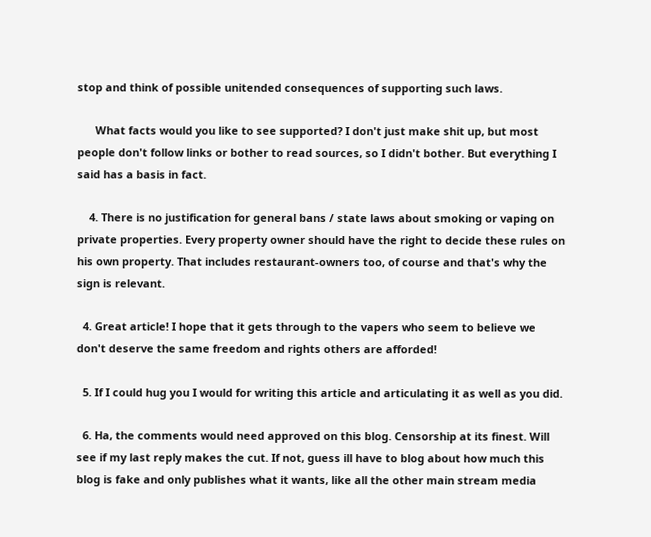stop and think of possible unitended consequences of supporting such laws.

      What facts would you like to see supported? I don't just make shit up, but most people don't follow links or bother to read sources, so I didn't bother. But everything I said has a basis in fact.

    4. There is no justification for general bans / state laws about smoking or vaping on private properties. Every property owner should have the right to decide these rules on his own property. That includes restaurant-owners too, of course and that's why the sign is relevant.

  4. Great article! I hope that it gets through to the vapers who seem to believe we don't deserve the same freedom and rights others are afforded!

  5. If I could hug you I would for writing this article and articulating it as well as you did.

  6. Ha, the comments would need approved on this blog. Censorship at its finest. Will see if my last reply makes the cut. If not, guess ill have to blog about how much this blog is fake and only publishes what it wants, like all the other main stream media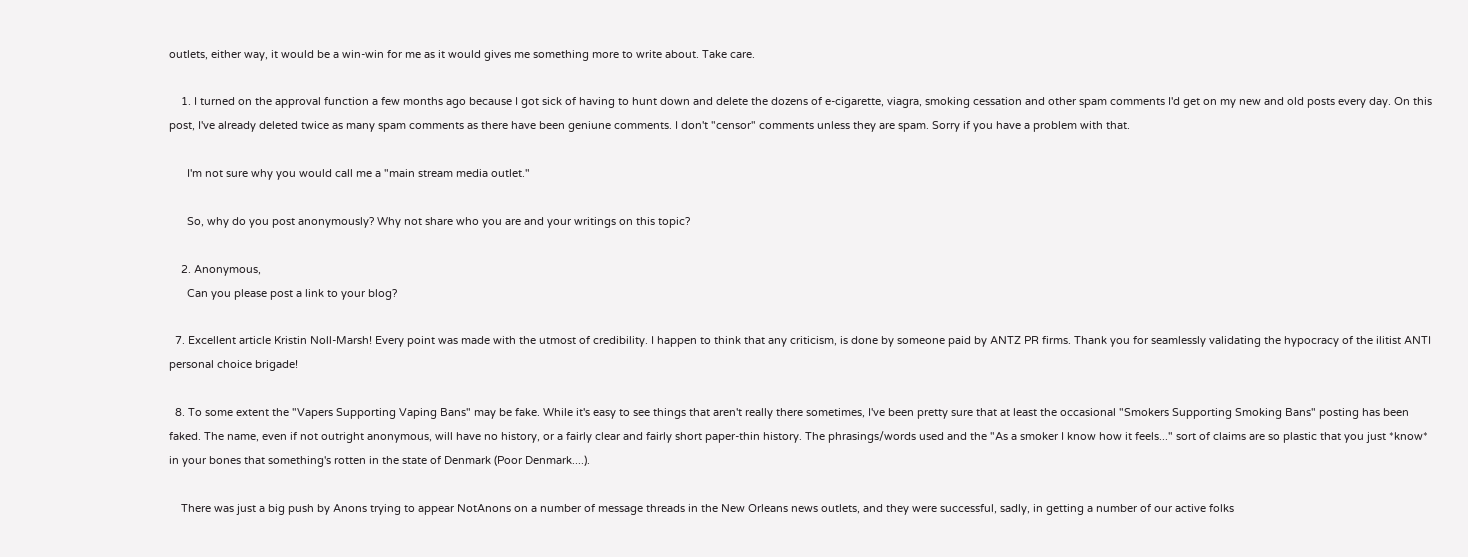outlets, either way, it would be a win-win for me as it would gives me something more to write about. Take care.

    1. I turned on the approval function a few months ago because I got sick of having to hunt down and delete the dozens of e-cigarette, viagra, smoking cessation and other spam comments I'd get on my new and old posts every day. On this post, I've already deleted twice as many spam comments as there have been geniune comments. I don't "censor" comments unless they are spam. Sorry if you have a problem with that.

      I'm not sure why you would call me a "main stream media outlet."

      So, why do you post anonymously? Why not share who you are and your writings on this topic?

    2. Anonymous,
      Can you please post a link to your blog?

  7. Excellent article Kristin Noll-Marsh! Every point was made with the utmost of credibility. I happen to think that any criticism, is done by someone paid by ANTZ PR firms. Thank you for seamlessly validating the hypocracy of the ilitist ANTI personal choice brigade!

  8. To some extent the "Vapers Supporting Vaping Bans" may be fake. While it's easy to see things that aren't really there sometimes, I've been pretty sure that at least the occasional "Smokers Supporting Smoking Bans" posting has been faked. The name, even if not outright anonymous, will have no history, or a fairly clear and fairly short paper-thin history. The phrasings/words used and the "As a smoker I know how it feels..." sort of claims are so plastic that you just *know* in your bones that something's rotten in the state of Denmark (Poor Denmark....).

    There was just a big push by Anons trying to appear NotAnons on a number of message threads in the New Orleans news outlets, and they were successful, sadly, in getting a number of our active folks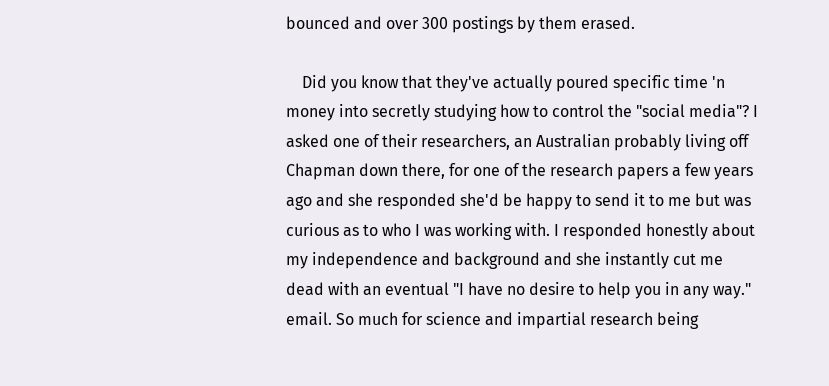bounced and over 300 postings by them erased.

    Did you know that they've actually poured specific time 'n money into secretly studying how to control the "social media"? I asked one of their researchers, an Australian probably living off Chapman down there, for one of the research papers a few years ago and she responded she'd be happy to send it to me but was curious as to who I was working with. I responded honestly about my independence and background and she instantly cut me dead with an eventual "I have no desire to help you in any way." email. So much for science and impartial research being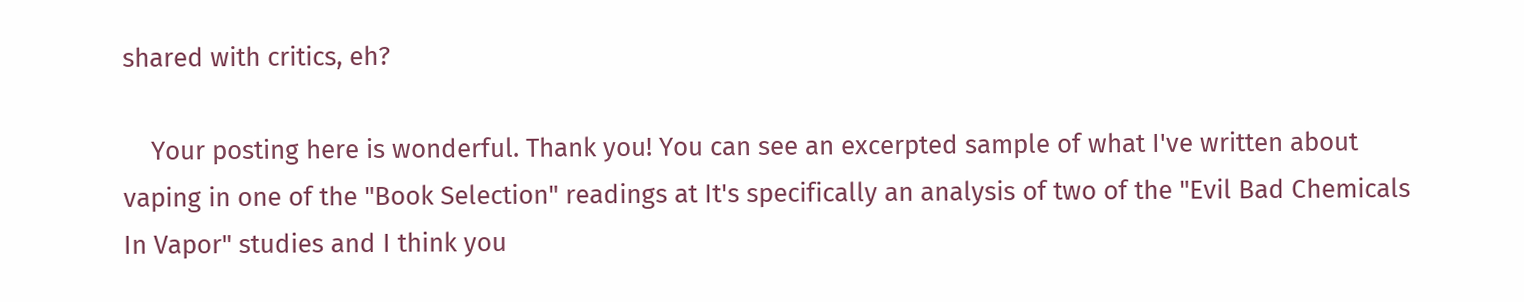shared with critics, eh?

    Your posting here is wonderful. Thank you! You can see an excerpted sample of what I've written about vaping in one of the "Book Selection" readings at It's specifically an analysis of two of the "Evil Bad Chemicals In Vapor" studies and I think you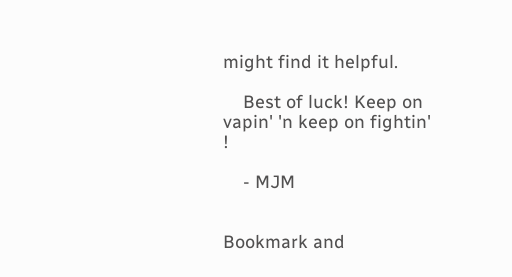might find it helpful.

    Best of luck! Keep on vapin' 'n keep on fightin' !

    - MJM


Bookmark and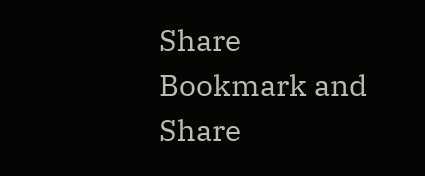Share
Bookmark and Share